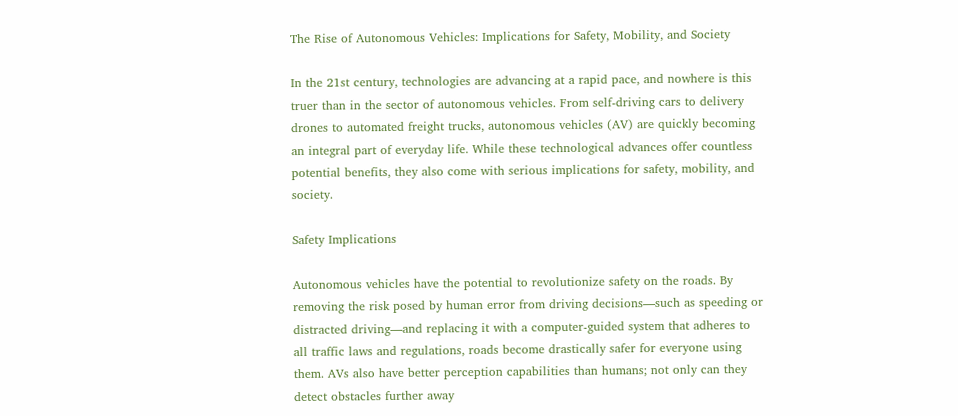The Rise of Autonomous Vehicles: Implications for Safety, Mobility, and Society

In the 21st century, technologies are advancing at a rapid pace, and nowhere is this truer than in the sector of autonomous vehicles. From self-driving cars to delivery drones to automated freight trucks, autonomous vehicles (AV) are quickly becoming an integral part of everyday life. While these technological advances offer countless potential benefits, they also come with serious implications for safety, mobility, and society.

Safety Implications

Autonomous vehicles have the potential to revolutionize safety on the roads. By removing the risk posed by human error from driving decisions—such as speeding or distracted driving—and replacing it with a computer-guided system that adheres to all traffic laws and regulations, roads become drastically safer for everyone using them. AVs also have better perception capabilities than humans; not only can they detect obstacles further away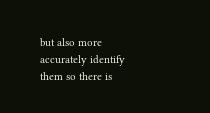but also more accurately identify them so there is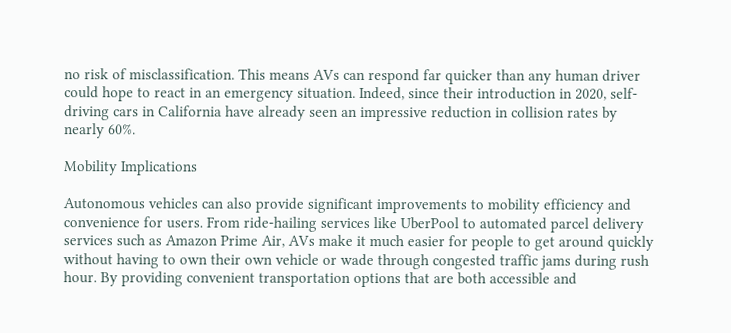no risk of misclassification. This means AVs can respond far quicker than any human driver could hope to react in an emergency situation. Indeed, since their introduction in 2020, self-driving cars in California have already seen an impressive reduction in collision rates by nearly 60%.

Mobility Implications

Autonomous vehicles can also provide significant improvements to mobility efficiency and convenience for users. From ride-hailing services like UberPool to automated parcel delivery services such as Amazon Prime Air, AVs make it much easier for people to get around quickly without having to own their own vehicle or wade through congested traffic jams during rush hour. By providing convenient transportation options that are both accessible and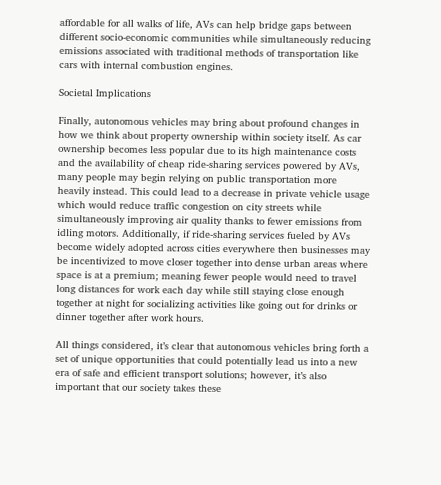affordable for all walks of life, AVs can help bridge gaps between different socio-economic communities while simultaneously reducing emissions associated with traditional methods of transportation like cars with internal combustion engines.

Societal Implications

Finally, autonomous vehicles may bring about profound changes in how we think about property ownership within society itself. As car ownership becomes less popular due to its high maintenance costs and the availability of cheap ride-sharing services powered by AVs, many people may begin relying on public transportation more heavily instead. This could lead to a decrease in private vehicle usage which would reduce traffic congestion on city streets while simultaneously improving air quality thanks to fewer emissions from idling motors. Additionally, if ride-sharing services fueled by AVs become widely adopted across cities everywhere then businesses may be incentivized to move closer together into dense urban areas where space is at a premium; meaning fewer people would need to travel long distances for work each day while still staying close enough together at night for socializing activities like going out for drinks or dinner together after work hours.

All things considered, it’s clear that autonomous vehicles bring forth a set of unique opportunities that could potentially lead us into a new era of safe and efficient transport solutions; however, it’s also important that our society takes these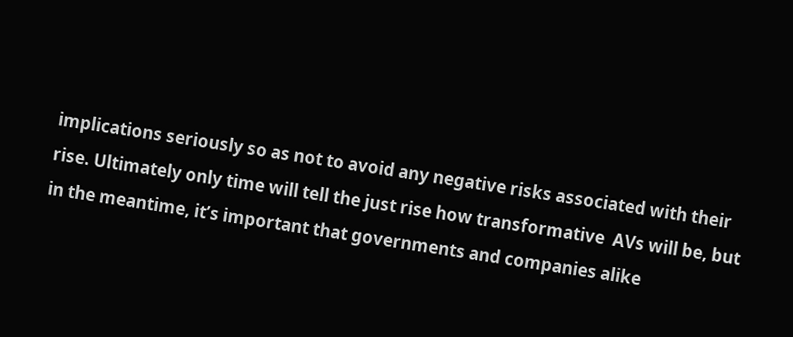implications seriously so as not to avoid any negative risks associated with their rise. Ultimately only time will tell the just rise how transformative  AVs will be, but in the meantime, it’s important that governments and companies alike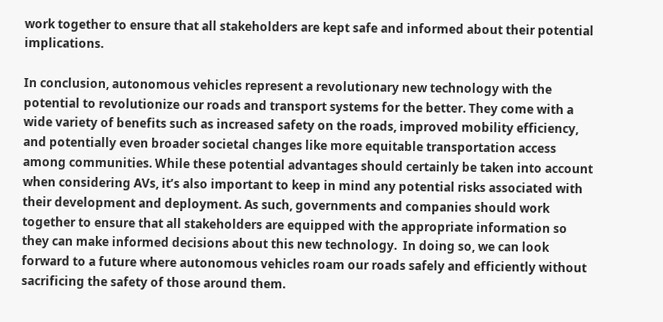work together to ensure that all stakeholders are kept safe and informed about their potential implications.

In conclusion, autonomous vehicles represent a revolutionary new technology with the potential to revolutionize our roads and transport systems for the better. They come with a wide variety of benefits such as increased safety on the roads, improved mobility efficiency, and potentially even broader societal changes like more equitable transportation access among communities. While these potential advantages should certainly be taken into account when considering AVs, it’s also important to keep in mind any potential risks associated with their development and deployment. As such, governments and companies should work together to ensure that all stakeholders are equipped with the appropriate information so they can make informed decisions about this new technology.  In doing so, we can look forward to a future where autonomous vehicles roam our roads safely and efficiently without sacrificing the safety of those around them.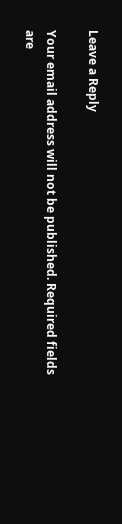Leave a Reply

Your email address will not be published. Required fields are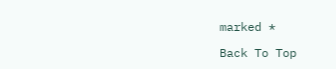marked *

Back To Top